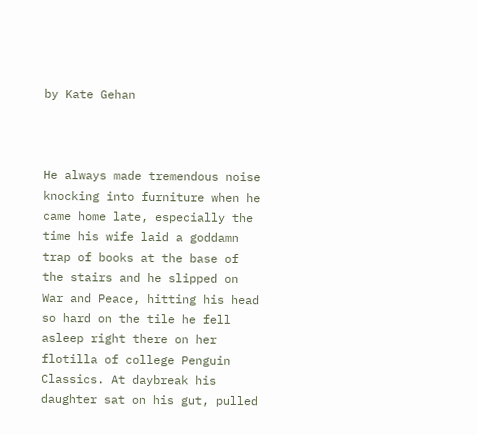by Kate Gehan



He always made tremendous noise knocking into furniture when he came home late, especially the time his wife laid a goddamn trap of books at the base of the stairs and he slipped on War and Peace, hitting his head so hard on the tile he fell asleep right there on her flotilla of college Penguin Classics. At daybreak his daughter sat on his gut, pulled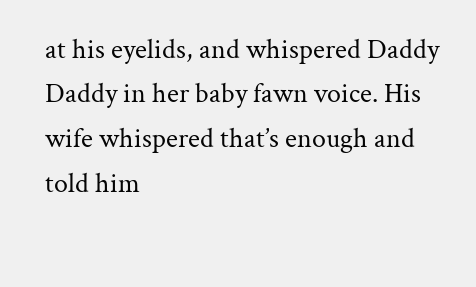at his eyelids, and whispered Daddy Daddy in her baby fawn voice. His wife whispered that’s enough and told him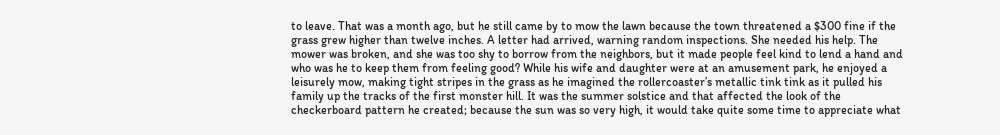to leave. That was a month ago, but he still came by to mow the lawn because the town threatened a $300 fine if the grass grew higher than twelve inches. A letter had arrived, warning random inspections. She needed his help. The mower was broken, and she was too shy to borrow from the neighbors, but it made people feel kind to lend a hand and who was he to keep them from feeling good? While his wife and daughter were at an amusement park, he enjoyed a leisurely mow, making tight stripes in the grass as he imagined the rollercoaster’s metallic tink tink as it pulled his family up the tracks of the first monster hill. It was the summer solstice and that affected the look of the checkerboard pattern he created; because the sun was so very high, it would take quite some time to appreciate what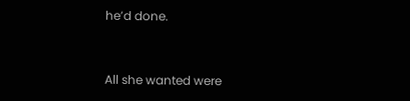he’d done.


All she wanted were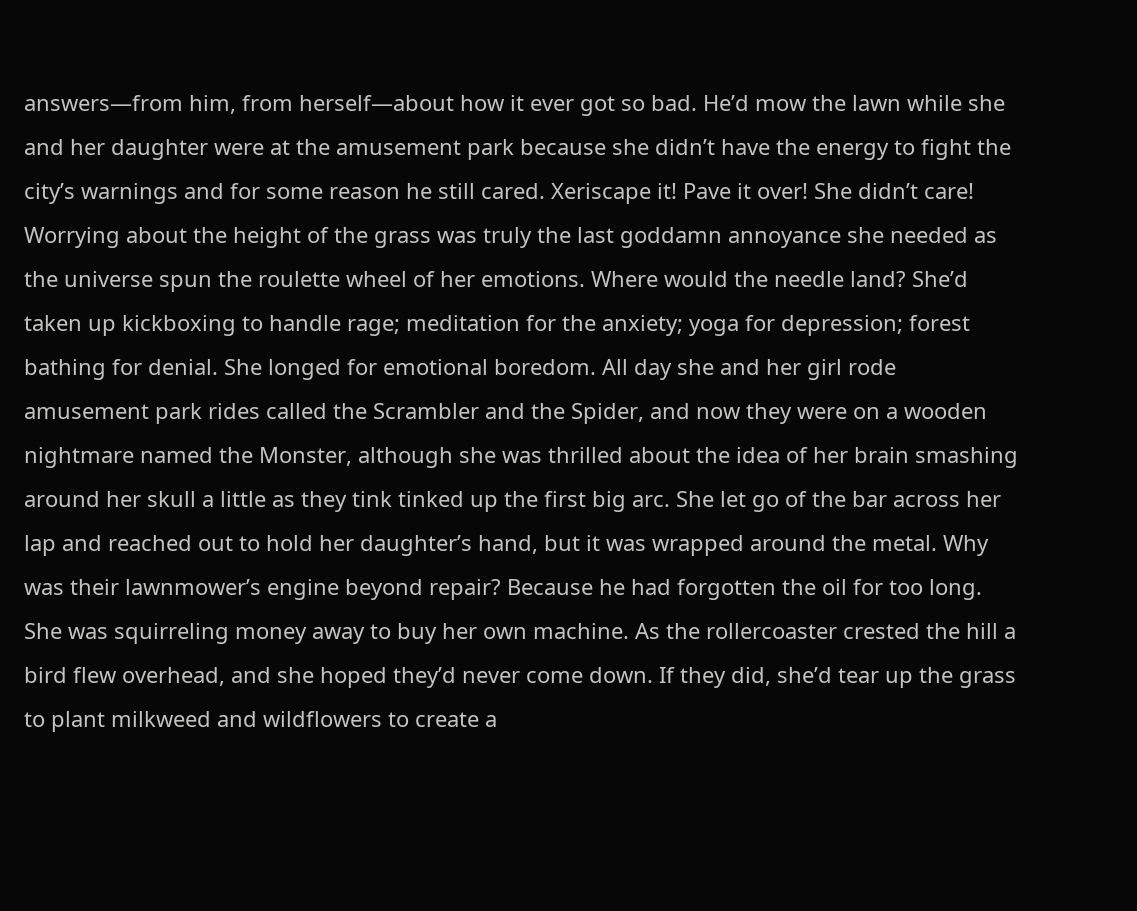answers—from him, from herself—about how it ever got so bad. He’d mow the lawn while she and her daughter were at the amusement park because she didn’t have the energy to fight the city’s warnings and for some reason he still cared. Xeriscape it! Pave it over! She didn’t care! Worrying about the height of the grass was truly the last goddamn annoyance she needed as the universe spun the roulette wheel of her emotions. Where would the needle land? She’d taken up kickboxing to handle rage; meditation for the anxiety; yoga for depression; forest bathing for denial. She longed for emotional boredom. All day she and her girl rode amusement park rides called the Scrambler and the Spider, and now they were on a wooden nightmare named the Monster, although she was thrilled about the idea of her brain smashing around her skull a little as they tink tinked up the first big arc. She let go of the bar across her lap and reached out to hold her daughter’s hand, but it was wrapped around the metal. Why was their lawnmower’s engine beyond repair? Because he had forgotten the oil for too long. She was squirreling money away to buy her own machine. As the rollercoaster crested the hill a bird flew overhead, and she hoped they’d never come down. If they did, she’d tear up the grass to plant milkweed and wildflowers to create a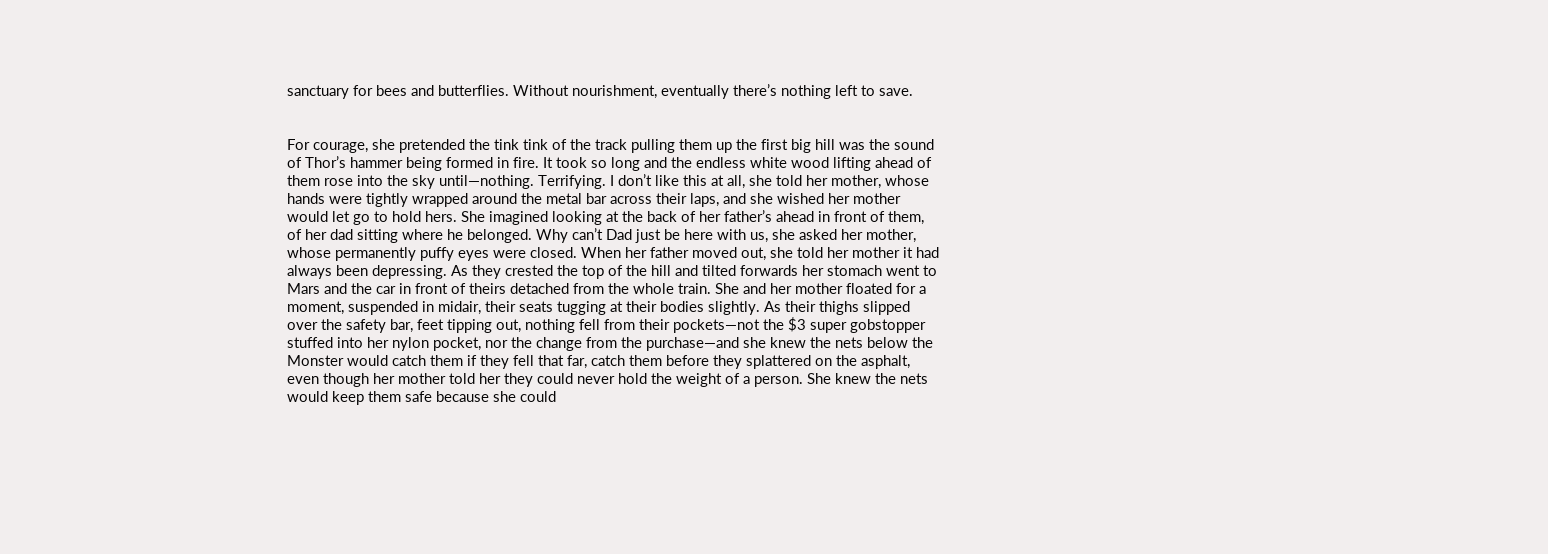sanctuary for bees and butterflies. Without nourishment, eventually there’s nothing left to save.


For courage, she pretended the tink tink of the track pulling them up the first big hill was the sound of Thor’s hammer being formed in fire. It took so long and the endless white wood lifting ahead of them rose into the sky until—nothing. Terrifying. I don’t like this at all, she told her mother, whose hands were tightly wrapped around the metal bar across their laps, and she wished her mother would let go to hold hers. She imagined looking at the back of her father’s ahead in front of them, of her dad sitting where he belonged. Why can’t Dad just be here with us, she asked her mother, whose permanently puffy eyes were closed. When her father moved out, she told her mother it had always been depressing. As they crested the top of the hill and tilted forwards her stomach went to Mars and the car in front of theirs detached from the whole train. She and her mother floated for a moment, suspended in midair, their seats tugging at their bodies slightly. As their thighs slipped over the safety bar, feet tipping out, nothing fell from their pockets—not the $3 super gobstopper stuffed into her nylon pocket, nor the change from the purchase—and she knew the nets below the Monster would catch them if they fell that far, catch them before they splattered on the asphalt, even though her mother told her they could never hold the weight of a person. She knew the nets would keep them safe because she could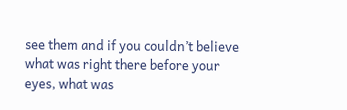see them and if you couldn’t believe what was right there before your eyes, what was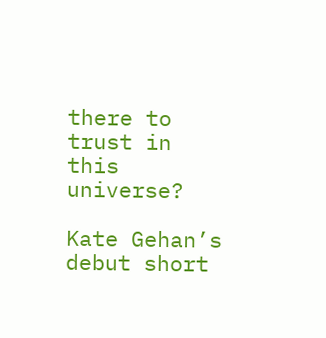there to trust in this universe?

Kate Gehan’s debut short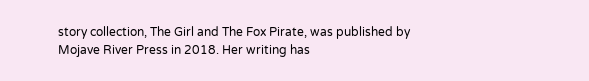story collection, The Girl and The Fox Pirate, was published by Mojave River Press in 2018. Her writing has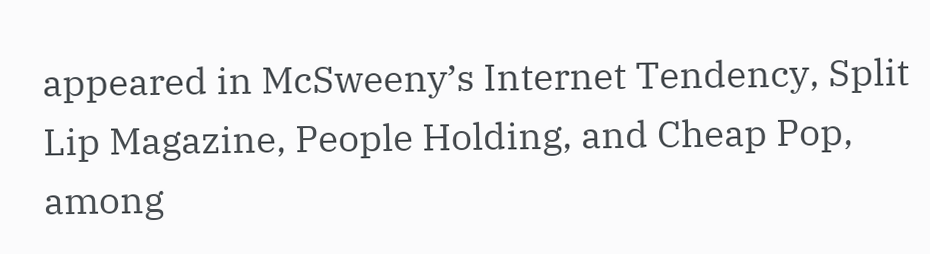appeared in McSweeny’s Internet Tendency, Split Lip Magazine, People Holding, and Cheap Pop, among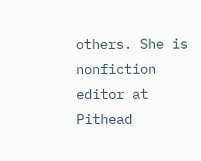others. She is nonfiction editor at Pithead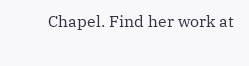Chapel. Find her work at